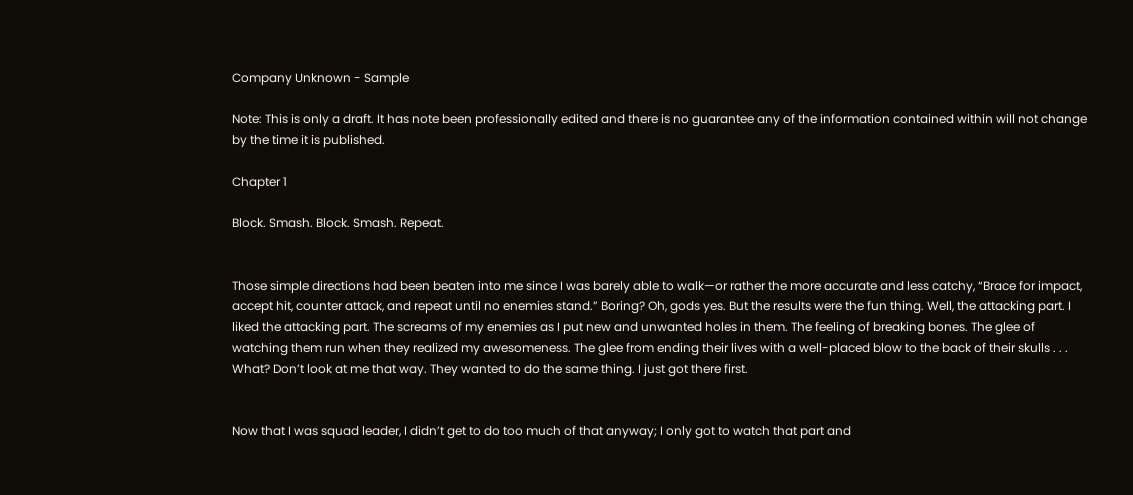Company Unknown - Sample

Note: This is only a draft. It has note been professionally edited and there is no guarantee any of the information contained within will not change by the time it is published.

Chapter 1

Block. Smash. Block. Smash. Repeat.


Those simple directions had been beaten into me since I was barely able to walk—or rather the more accurate and less catchy, “Brace for impact, accept hit, counter attack, and repeat until no enemies stand.” Boring? Oh, gods yes. But the results were the fun thing. Well, the attacking part. I liked the attacking part. The screams of my enemies as I put new and unwanted holes in them. The feeling of breaking bones. The glee of watching them run when they realized my awesomeness. The glee from ending their lives with a well-placed blow to the back of their skulls . . . What? Don’t look at me that way. They wanted to do the same thing. I just got there first.


Now that I was squad leader, I didn’t get to do too much of that anyway; I only got to watch that part and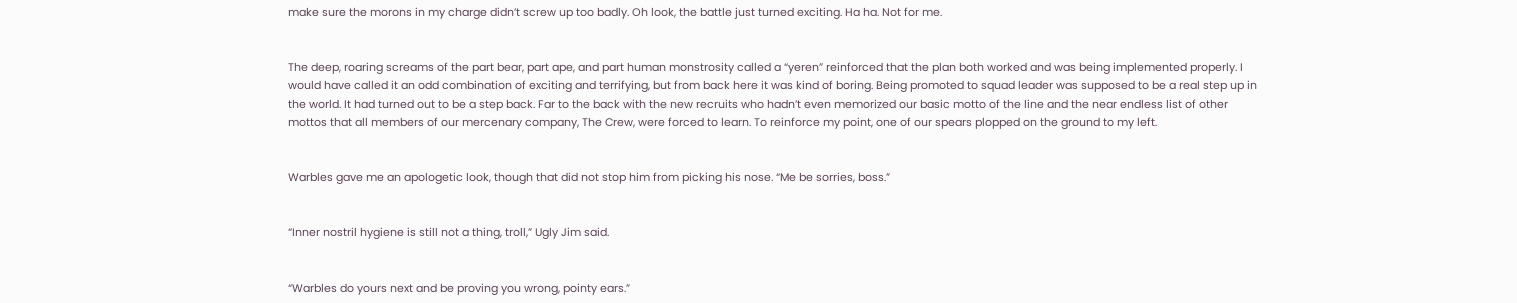make sure the morons in my charge didn’t screw up too badly. Oh look, the battle just turned exciting. Ha ha. Not for me.


The deep, roaring screams of the part bear, part ape, and part human monstrosity called a “yeren” reinforced that the plan both worked and was being implemented properly. I would have called it an odd combination of exciting and terrifying, but from back here it was kind of boring. Being promoted to squad leader was supposed to be a real step up in the world. It had turned out to be a step back. Far to the back with the new recruits who hadn’t even memorized our basic motto of the line and the near endless list of other mottos that all members of our mercenary company, The Crew, were forced to learn. To reinforce my point, one of our spears plopped on the ground to my left.


Warbles gave me an apologetic look, though that did not stop him from picking his nose. “Me be sorries, boss.”


“Inner nostril hygiene is still not a thing, troll,” Ugly Jim said.


“Warbles do yours next and be proving you wrong, pointy ears.”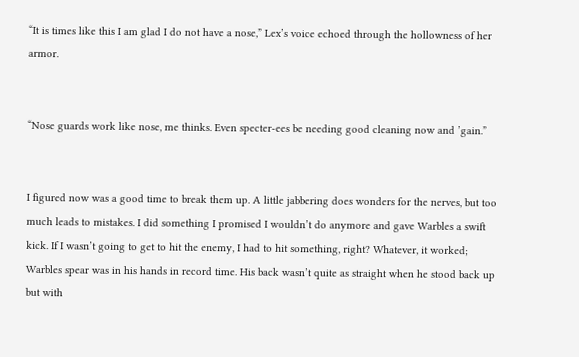“It is times like this I am glad I do not have a nose,” Lex’s voice echoed through the hollowness of her armor.


“Nose guards work like nose, me thinks. Even specter-ees be needing good cleaning now and ’gain.”


I figured now was a good time to break them up. A little jabbering does wonders for the nerves, but too much leads to mistakes. I did something I promised I wouldn’t do anymore and gave Warbles a swift kick. If I wasn’t going to get to hit the enemy, I had to hit something, right? Whatever, it worked; Warbles spear was in his hands in record time. His back wasn’t quite as straight when he stood back up but with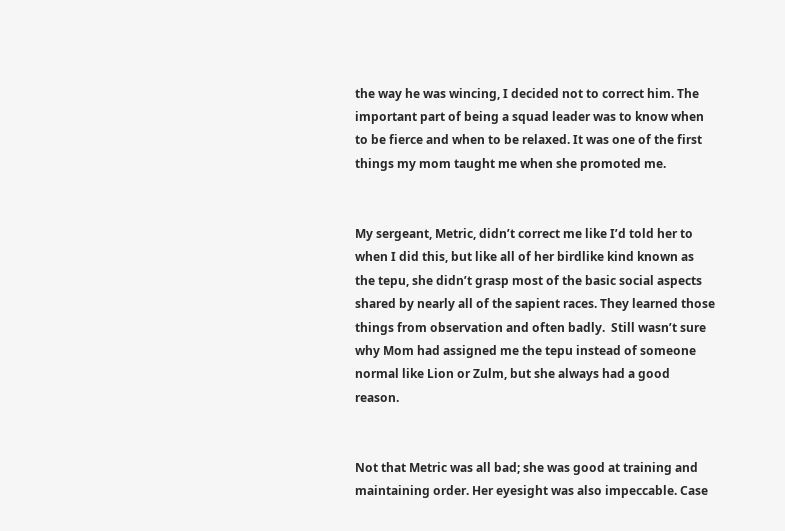the way he was wincing, I decided not to correct him. The important part of being a squad leader was to know when to be fierce and when to be relaxed. It was one of the first things my mom taught me when she promoted me.


My sergeant, Metric, didn’t correct me like I’d told her to when I did this, but like all of her birdlike kind known as the tepu, she didn’t grasp most of the basic social aspects shared by nearly all of the sapient races. They learned those things from observation and often badly.  Still wasn’t sure why Mom had assigned me the tepu instead of someone normal like Lion or Zulm, but she always had a good reason.


Not that Metric was all bad; she was good at training and maintaining order. Her eyesight was also impeccable. Case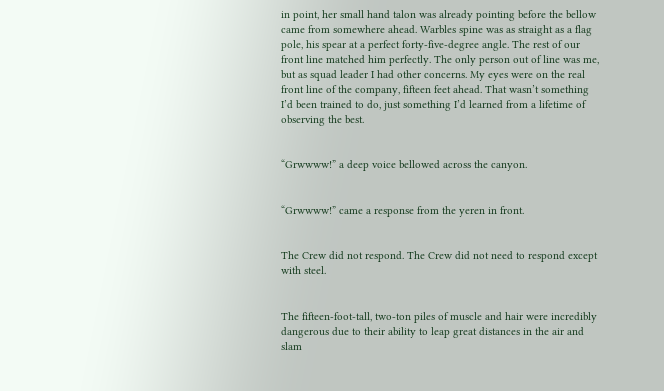in point, her small hand talon was already pointing before the bellow came from somewhere ahead. Warbles spine was as straight as a flag pole, his spear at a perfect forty-five-degree angle. The rest of our front line matched him perfectly. The only person out of line was me, but as squad leader I had other concerns. My eyes were on the real front line of the company, fifteen feet ahead. That wasn’t something I’d been trained to do, just something I’d learned from a lifetime of observing the best.


“Grwwww!” a deep voice bellowed across the canyon.


“Grwwww!” came a response from the yeren in front.


The Crew did not respond. The Crew did not need to respond except with steel.


The fifteen-foot-tall, two-ton piles of muscle and hair were incredibly dangerous due to their ability to leap great distances in the air and slam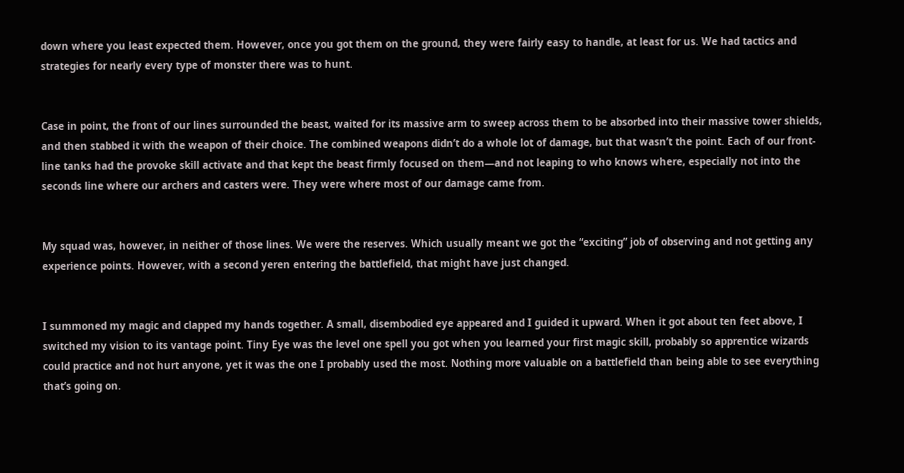down where you least expected them. However, once you got them on the ground, they were fairly easy to handle, at least for us. We had tactics and strategies for nearly every type of monster there was to hunt.


Case in point, the front of our lines surrounded the beast, waited for its massive arm to sweep across them to be absorbed into their massive tower shields, and then stabbed it with the weapon of their choice. The combined weapons didn’t do a whole lot of damage, but that wasn’t the point. Each of our front-line tanks had the provoke skill activate and that kept the beast firmly focused on them—and not leaping to who knows where, especially not into the seconds line where our archers and casters were. They were where most of our damage came from.


My squad was, however, in neither of those lines. We were the reserves. Which usually meant we got the “exciting” job of observing and not getting any experience points. However, with a second yeren entering the battlefield, that might have just changed.


I summoned my magic and clapped my hands together. A small, disembodied eye appeared and I guided it upward. When it got about ten feet above, I switched my vision to its vantage point. Tiny Eye was the level one spell you got when you learned your first magic skill, probably so apprentice wizards could practice and not hurt anyone, yet it was the one I probably used the most. Nothing more valuable on a battlefield than being able to see everything that’s going on.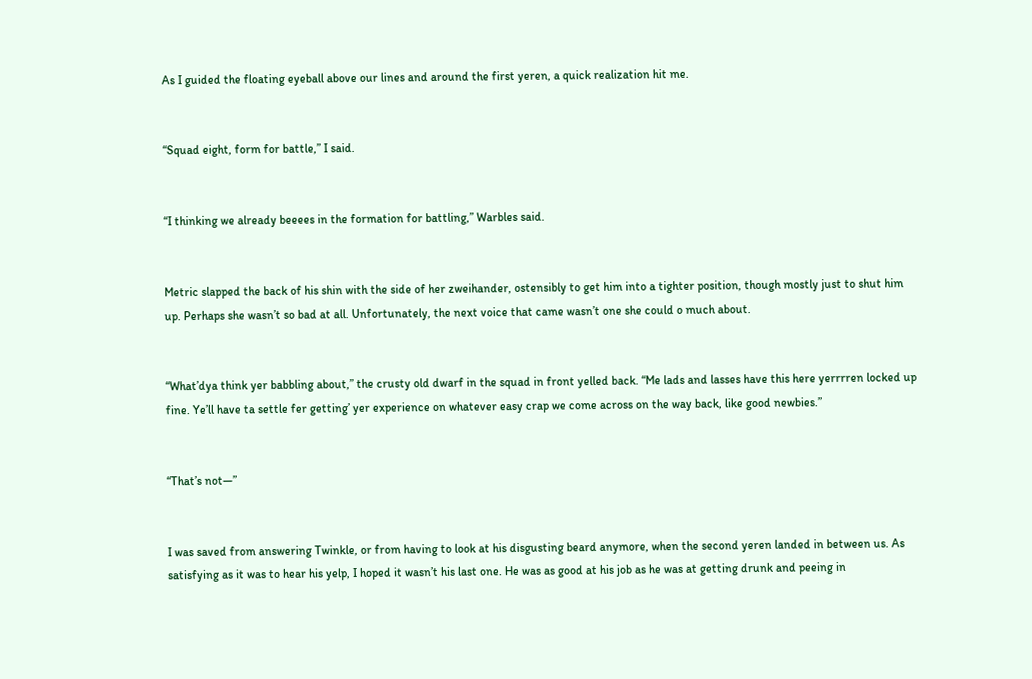As I guided the floating eyeball above our lines and around the first yeren, a quick realization hit me.


“Squad eight, form for battle,” I said.


“I thinking we already beeees in the formation for battling,” Warbles said.


Metric slapped the back of his shin with the side of her zweihander, ostensibly to get him into a tighter position, though mostly just to shut him up. Perhaps she wasn’t so bad at all. Unfortunately, the next voice that came wasn’t one she could o much about.


“What’dya think yer babbling about,” the crusty old dwarf in the squad in front yelled back. “Me lads and lasses have this here yerrrren locked up fine. Ye’ll have ta settle fer getting’ yer experience on whatever easy crap we come across on the way back, like good newbies.”


“That’s not—”


I was saved from answering Twinkle, or from having to look at his disgusting beard anymore, when the second yeren landed in between us. As satisfying as it was to hear his yelp, I hoped it wasn’t his last one. He was as good at his job as he was at getting drunk and peeing in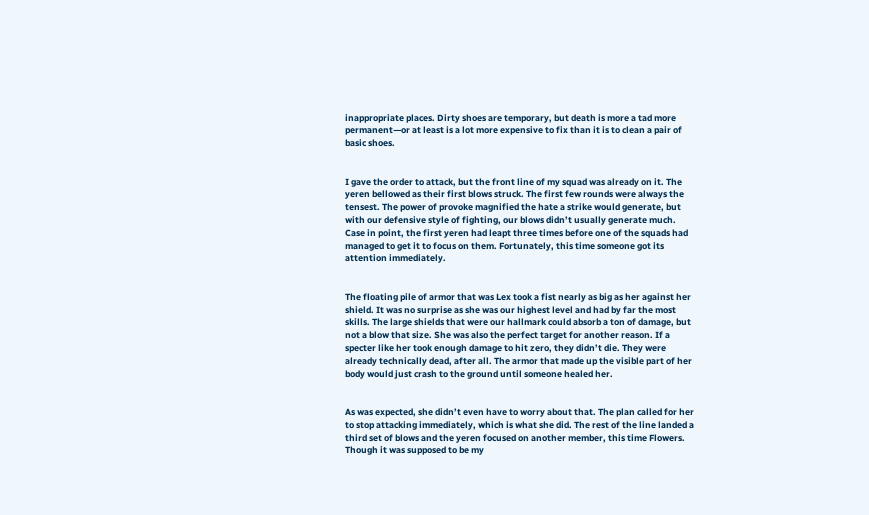inappropriate places. Dirty shoes are temporary, but death is more a tad more permanent—or at least is a lot more expensive to fix than it is to clean a pair of basic shoes.


I gave the order to attack, but the front line of my squad was already on it. The yeren bellowed as their first blows struck. The first few rounds were always the tensest. The power of provoke magnified the hate a strike would generate, but with our defensive style of fighting, our blows didn’t usually generate much. Case in point, the first yeren had leapt three times before one of the squads had managed to get it to focus on them. Fortunately, this time someone got its attention immediately.


The floating pile of armor that was Lex took a fist nearly as big as her against her shield. It was no surprise as she was our highest level and had by far the most skills. The large shields that were our hallmark could absorb a ton of damage, but not a blow that size. She was also the perfect target for another reason. If a specter like her took enough damage to hit zero, they didn’t die. They were already technically dead, after all. The armor that made up the visible part of her body would just crash to the ground until someone healed her.


As was expected, she didn’t even have to worry about that. The plan called for her to stop attacking immediately, which is what she did. The rest of the line landed a third set of blows and the yeren focused on another member, this time Flowers. Though it was supposed to be my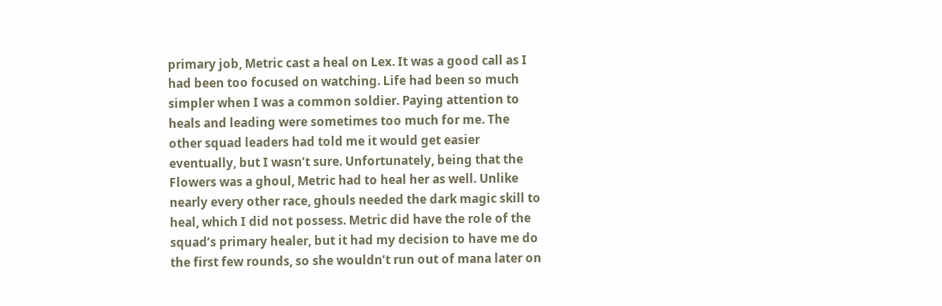primary job, Metric cast a heal on Lex. It was a good call as I had been too focused on watching. Life had been so much simpler when I was a common soldier. Paying attention to heals and leading were sometimes too much for me. The other squad leaders had told me it would get easier eventually, but I wasn’t sure. Unfortunately, being that the Flowers was a ghoul, Metric had to heal her as well. Unlike nearly every other race, ghouls needed the dark magic skill to heal, which I did not possess. Metric did have the role of the squad’s primary healer, but it had my decision to have me do the first few rounds, so she wouldn’t run out of mana later on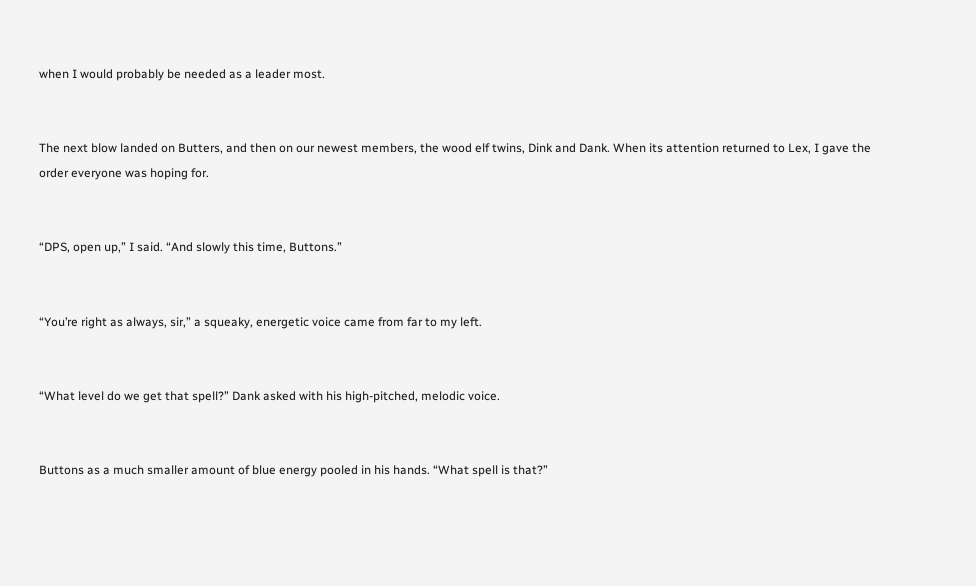when I would probably be needed as a leader most.


The next blow landed on Butters, and then on our newest members, the wood elf twins, Dink and Dank. When its attention returned to Lex, I gave the order everyone was hoping for.


“DPS, open up,” I said. “And slowly this time, Buttons.”


“You’re right as always, sir,” a squeaky, energetic voice came from far to my left.


“What level do we get that spell?” Dank asked with his high-pitched, melodic voice.


Buttons as a much smaller amount of blue energy pooled in his hands. “What spell is that?”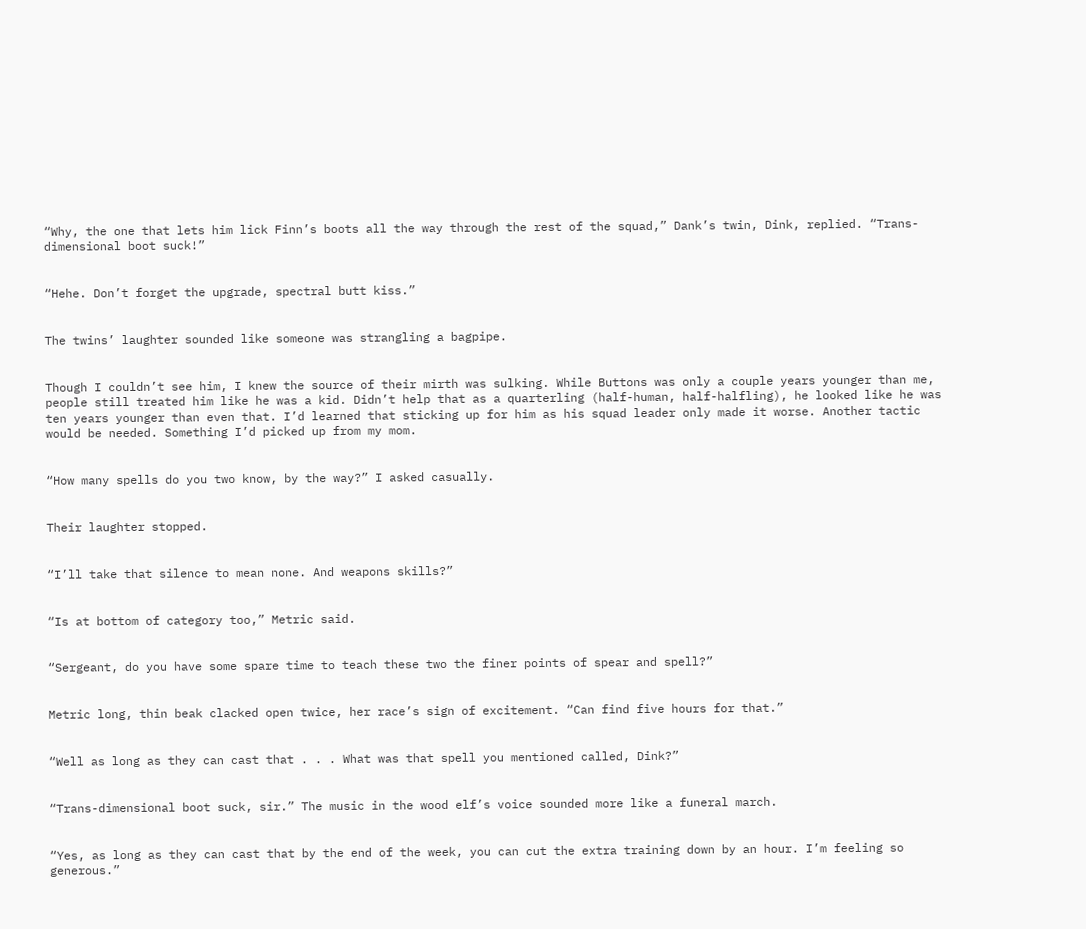“Why, the one that lets him lick Finn’s boots all the way through the rest of the squad,” Dank’s twin, Dink, replied. “Trans-dimensional boot suck!”


“Hehe. Don’t forget the upgrade, spectral butt kiss.”


The twins’ laughter sounded like someone was strangling a bagpipe.


Though I couldn’t see him, I knew the source of their mirth was sulking. While Buttons was only a couple years younger than me, people still treated him like he was a kid. Didn’t help that as a quarterling (half-human, half-halfling), he looked like he was ten years younger than even that. I’d learned that sticking up for him as his squad leader only made it worse. Another tactic would be needed. Something I’d picked up from my mom.


“How many spells do you two know, by the way?” I asked casually.


Their laughter stopped.


“I’ll take that silence to mean none. And weapons skills?”


“Is at bottom of category too,” Metric said.


“Sergeant, do you have some spare time to teach these two the finer points of spear and spell?”


Metric long, thin beak clacked open twice, her race’s sign of excitement. “Can find five hours for that.”


“Well as long as they can cast that . . . What was that spell you mentioned called, Dink?”


“Trans-dimensional boot suck, sir.” The music in the wood elf’s voice sounded more like a funeral march.


“Yes, as long as they can cast that by the end of the week, you can cut the extra training down by an hour. I’m feeling so generous.”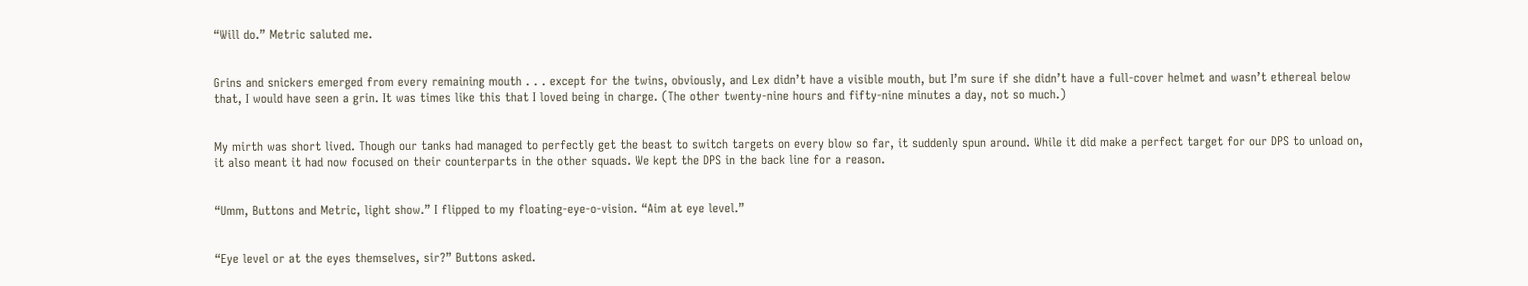“Will do.” Metric saluted me.


Grins and snickers emerged from every remaining mouth . . . except for the twins, obviously, and Lex didn’t have a visible mouth, but I’m sure if she didn’t have a full-cover helmet and wasn’t ethereal below that, I would have seen a grin. It was times like this that I loved being in charge. (The other twenty-nine hours and fifty-nine minutes a day, not so much.)


My mirth was short lived. Though our tanks had managed to perfectly get the beast to switch targets on every blow so far, it suddenly spun around. While it did make a perfect target for our DPS to unload on, it also meant it had now focused on their counterparts in the other squads. We kept the DPS in the back line for a reason.


“Umm, Buttons and Metric, light show.” I flipped to my floating-eye-o-vision. “Aim at eye level.”


“Eye level or at the eyes themselves, sir?” Buttons asked.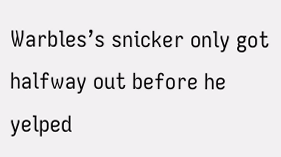Warbles’s snicker only got halfway out before he yelped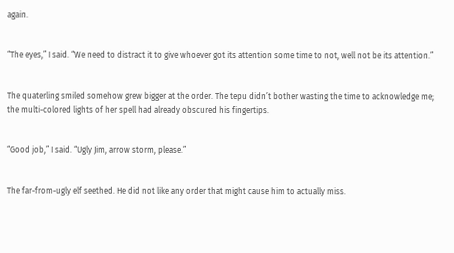again.


“The eyes,” I said. “We need to distract it to give whoever got its attention some time to not, well not be its attention.”


The quaterling smiled somehow grew bigger at the order. The tepu didn’t bother wasting the time to acknowledge me; the multi-colored lights of her spell had already obscured his fingertips.


“Good job,” I said. “Ugly Jim, arrow storm, please.”


The far-from-ugly elf seethed. He did not like any order that might cause him to actually miss.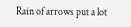Rain of arrows put a lot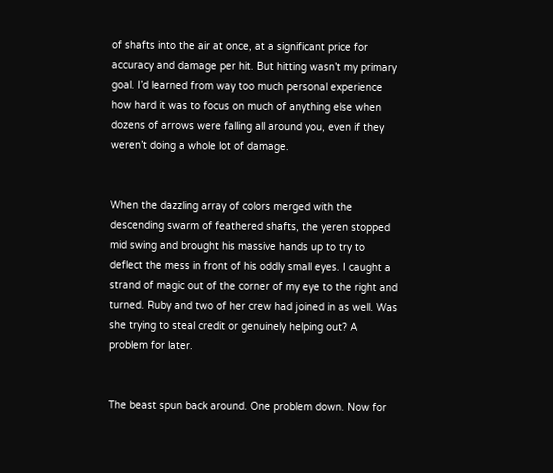of shafts into the air at once, at a significant price for accuracy and damage per hit. But hitting wasn’t my primary goal. I’d learned from way too much personal experience how hard it was to focus on much of anything else when dozens of arrows were falling all around you, even if they weren’t doing a whole lot of damage.


When the dazzling array of colors merged with the descending swarm of feathered shafts, the yeren stopped mid swing and brought his massive hands up to try to deflect the mess in front of his oddly small eyes. I caught a strand of magic out of the corner of my eye to the right and turned. Ruby and two of her crew had joined in as well. Was she trying to steal credit or genuinely helping out? A problem for later.


The beast spun back around. One problem down. Now for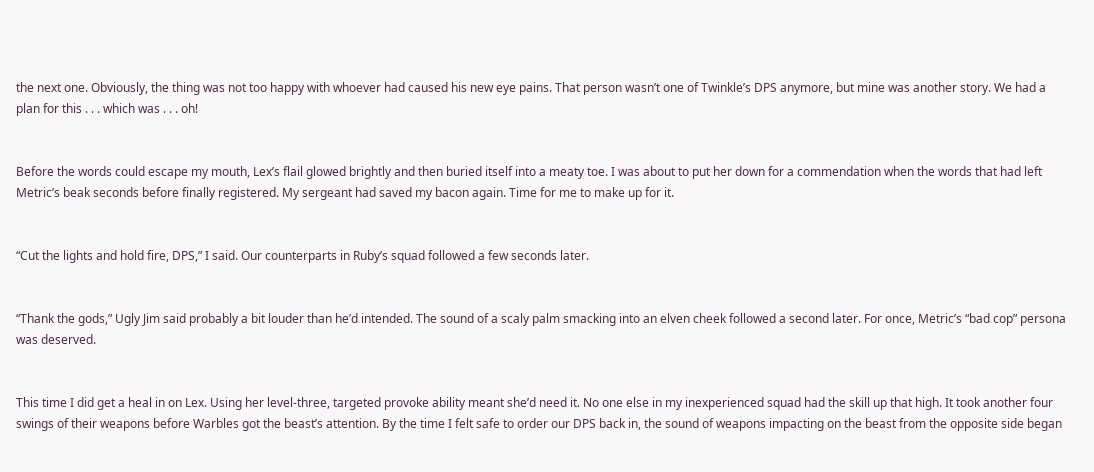the next one. Obviously, the thing was not too happy with whoever had caused his new eye pains. That person wasn’t one of Twinkle’s DPS anymore, but mine was another story. We had a plan for this . . . which was . . . oh!


Before the words could escape my mouth, Lex’s flail glowed brightly and then buried itself into a meaty toe. I was about to put her down for a commendation when the words that had left Metric’s beak seconds before finally registered. My sergeant had saved my bacon again. Time for me to make up for it.


“Cut the lights and hold fire, DPS,” I said. Our counterparts in Ruby’s squad followed a few seconds later.


“Thank the gods,” Ugly Jim said probably a bit louder than he’d intended. The sound of a scaly palm smacking into an elven cheek followed a second later. For once, Metric’s “bad cop” persona was deserved.


This time I did get a heal in on Lex. Using her level-three, targeted provoke ability meant she’d need it. No one else in my inexperienced squad had the skill up that high. It took another four swings of their weapons before Warbles got the beast’s attention. By the time I felt safe to order our DPS back in, the sound of weapons impacting on the beast from the opposite side began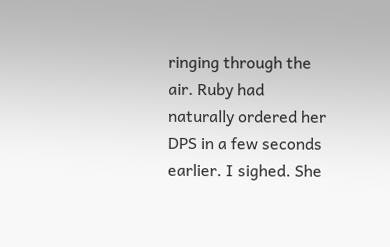ringing through the air. Ruby had naturally ordered her DPS in a few seconds earlier. I sighed. She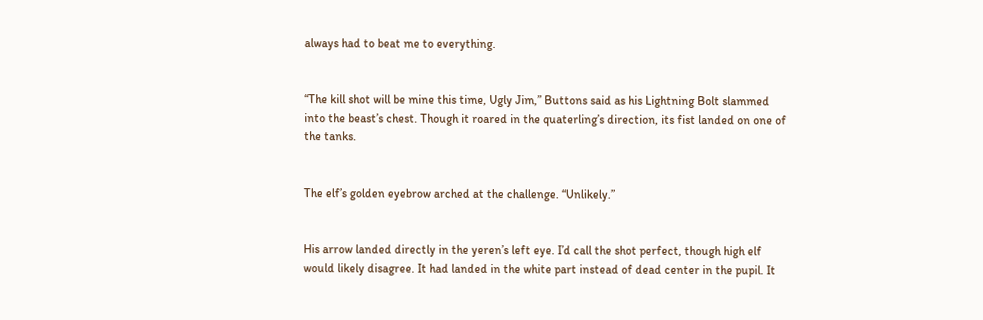always had to beat me to everything.


“The kill shot will be mine this time, Ugly Jim,” Buttons said as his Lightning Bolt slammed into the beast’s chest. Though it roared in the quaterling’s direction, its fist landed on one of the tanks.


The elf’s golden eyebrow arched at the challenge. “Unlikely.”


His arrow landed directly in the yeren’s left eye. I’d call the shot perfect, though high elf would likely disagree. It had landed in the white part instead of dead center in the pupil. It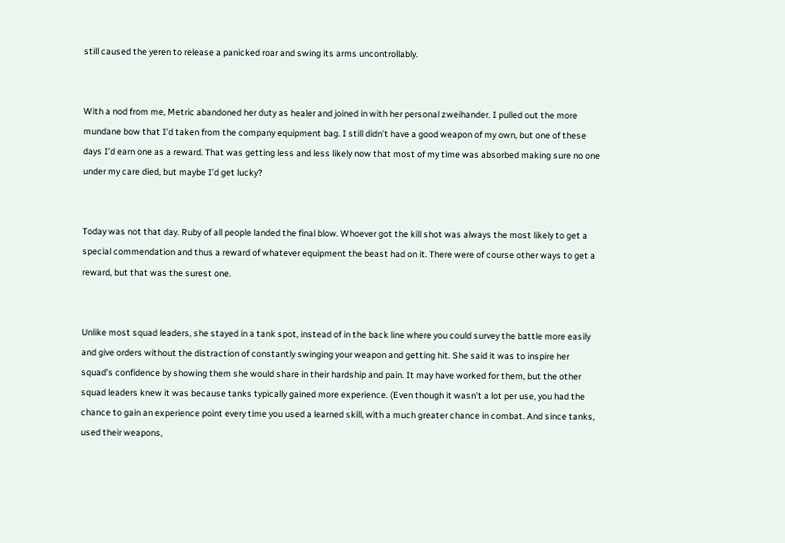still caused the yeren to release a panicked roar and swing its arms uncontrollably.


With a nod from me, Metric abandoned her duty as healer and joined in with her personal zweihander. I pulled out the more mundane bow that I’d taken from the company equipment bag. I still didn’t have a good weapon of my own, but one of these days I’d earn one as a reward. That was getting less and less likely now that most of my time was absorbed making sure no one under my care died, but maybe I’d get lucky?


Today was not that day. Ruby of all people landed the final blow. Whoever got the kill shot was always the most likely to get a special commendation and thus a reward of whatever equipment the beast had on it. There were of course other ways to get a reward, but that was the surest one.


Unlike most squad leaders, she stayed in a tank spot, instead of in the back line where you could survey the battle more easily and give orders without the distraction of constantly swinging your weapon and getting hit. She said it was to inspire her squad’s confidence by showing them she would share in their hardship and pain. It may have worked for them, but the other squad leaders knew it was because tanks typically gained more experience. (Even though it wasn’t a lot per use, you had the chance to gain an experience point every time you used a learned skill, with a much greater chance in combat. And since tanks, used their weapons,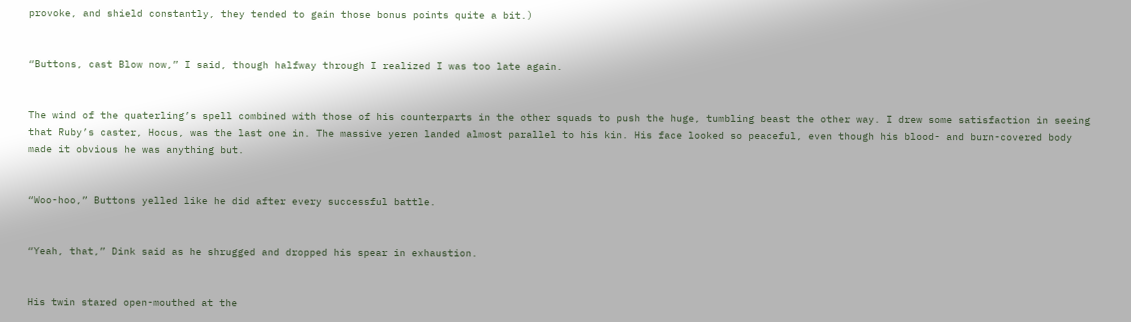provoke, and shield constantly, they tended to gain those bonus points quite a bit.)


“Buttons, cast Blow now,” I said, though halfway through I realized I was too late again.


The wind of the quaterling’s spell combined with those of his counterparts in the other squads to push the huge, tumbling beast the other way. I drew some satisfaction in seeing that Ruby’s caster, Hocus, was the last one in. The massive yeren landed almost parallel to his kin. His face looked so peaceful, even though his blood- and burn-covered body made it obvious he was anything but.


“Woo-hoo,” Buttons yelled like he did after every successful battle.


“Yeah, that,” Dink said as he shrugged and dropped his spear in exhaustion.


His twin stared open-mouthed at the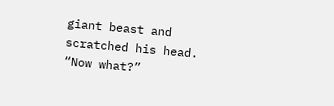giant beast and scratched his head. “Now what?”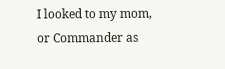I looked to my mom, or Commander as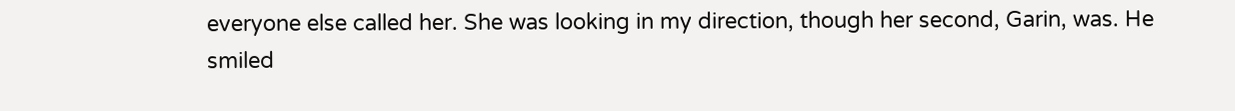everyone else called her. She was looking in my direction, though her second, Garin, was. He smiled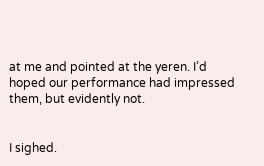at me and pointed at the yeren. I’d hoped our performance had impressed them, but evidently not.


I sighed.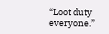“Loot duty everyone.”